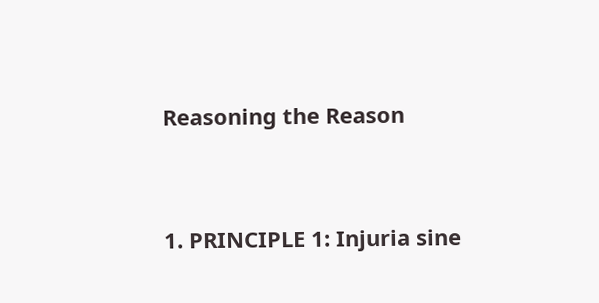Reasoning the Reason



1. PRINCIPLE 1: Injuria sine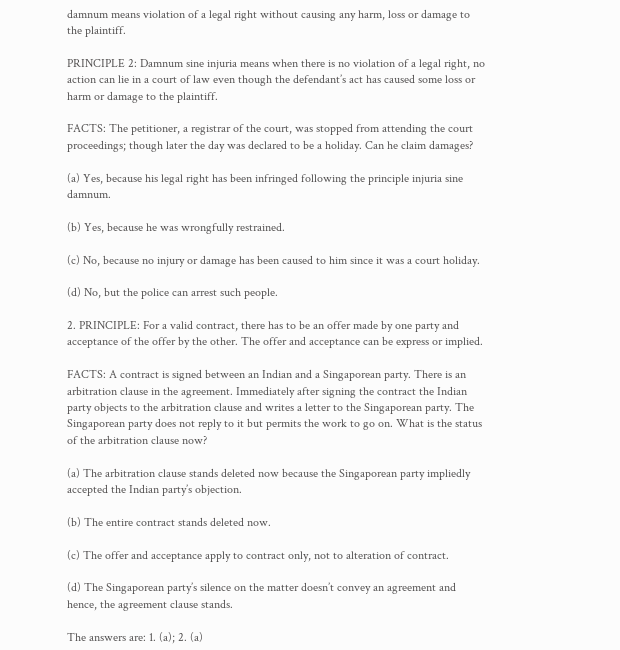damnum means violation of a legal right without causing any harm, loss or damage to the plaintiff.

PRINCIPLE 2: Damnum sine injuria means when there is no violation of a legal right, no action can lie in a court of law even though the defendant’s act has caused some loss or harm or damage to the plaintiff.

FACTS: The petitioner, a registrar of the court, was stopped from attending the court proceedings; though later the day was declared to be a holiday. Can he claim damages?

(a) Yes, because his legal right has been infringed following the principle injuria sine damnum.

(b) Yes, because he was wrongfully restrained.

(c) No, because no injury or damage has been caused to him since it was a court holiday.

(d) No, but the police can arrest such people.

2. PRINCIPLE: For a valid contract, there has to be an offer made by one party and acceptance of the offer by the other. The offer and acceptance can be express or implied.

FACTS: A contract is signed between an Indian and a Singaporean party. There is an arbitration clause in the agreement. Immediately after signing the contract the Indian party objects to the arbitration clause and writes a letter to the Singaporean party. The Singaporean party does not reply to it but permits the work to go on. What is the status of the arbitration clause now?

(a) The arbitration clause stands deleted now because the Singaporean party impliedly accepted the Indian party’s objection.

(b) The entire contract stands deleted now.

(c) The offer and acceptance apply to contract only, not to alteration of contract.

(d) The Singaporean party’s silence on the matter doesn’t convey an agreement and hence, the agreement clause stands.

The answers are: 1. (a); 2. (a)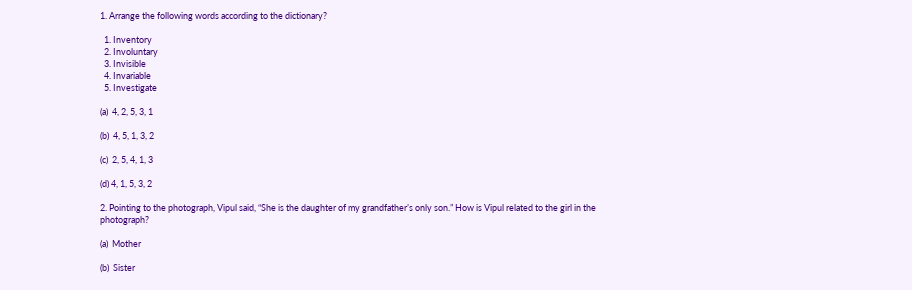1. Arrange the following words according to the dictionary?

  1. Inventory
  2. Involuntary
  3. Invisible
  4. Invariable
  5. Investigate

(a)  4, 2, 5, 3, 1

(b)  4, 5, 1, 3, 2

(c)  2, 5, 4, 1, 3

(d) 4, 1, 5, 3, 2

2. Pointing to the photograph, Vipul said, “She is the daughter of my grandfather’s only son.” How is Vipul related to the girl in the photograph?

(a)  Mother

(b)  Sister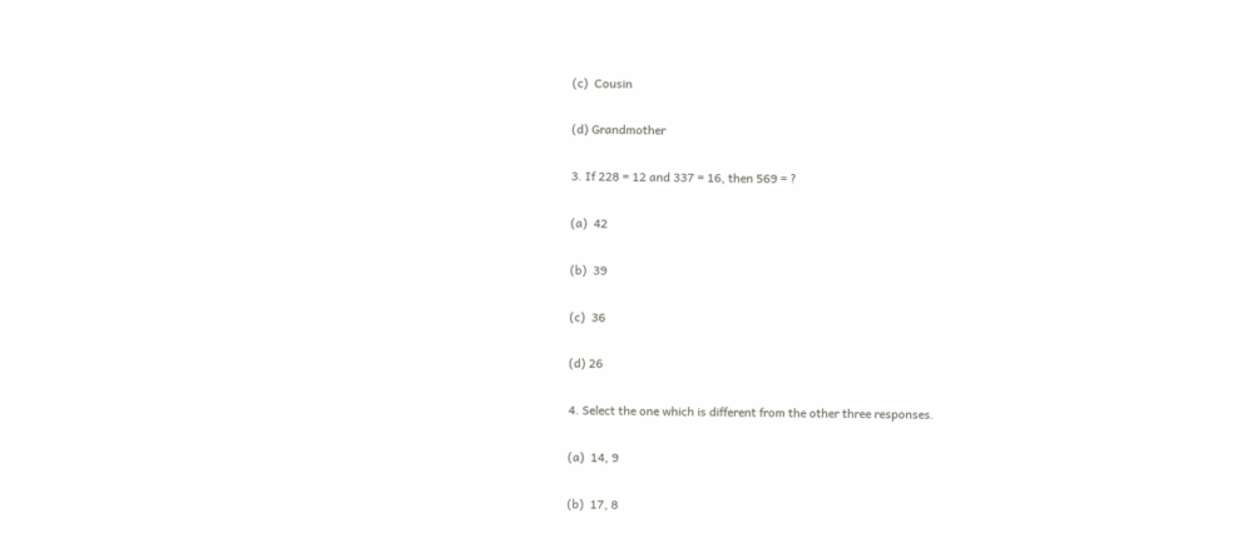(c)  Cousin

(d) Grandmother

3. If 228 = 12 and 337 = 16, then 569 = ?

(a)  42

(b)  39

(c)  36

(d) 26

4. Select the one which is different from the other three responses.

(a)  14, 9

(b)  17, 8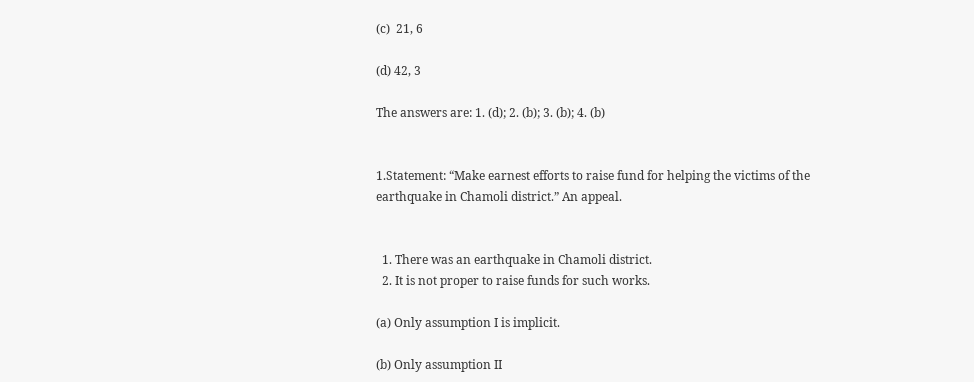(c)  21, 6

(d) 42, 3

The answers are: 1. (d); 2. (b); 3. (b); 4. (b)


1.Statement: “Make earnest efforts to raise fund for helping the victims of the earthquake in Chamoli district.” An appeal.


  1. There was an earthquake in Chamoli district.
  2. It is not proper to raise funds for such works.

(a) Only assumption I is implicit.

(b) Only assumption II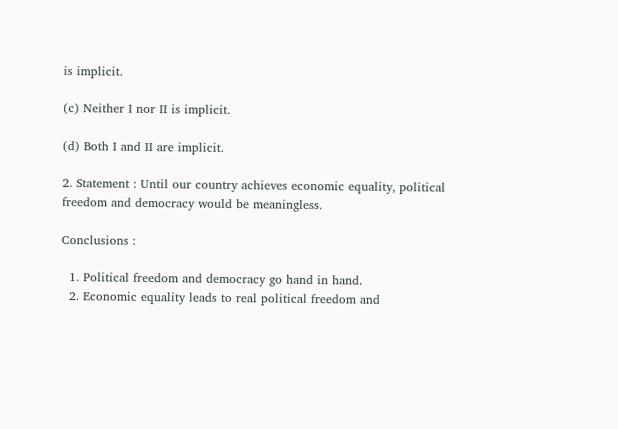is implicit.

(c) Neither I nor II is implicit.

(d) Both I and II are implicit.

2. Statement : Until our country achieves economic equality, political freedom and democracy would be meaningless.

Conclusions :

  1. Political freedom and democracy go hand in hand.
  2. Economic equality leads to real political freedom and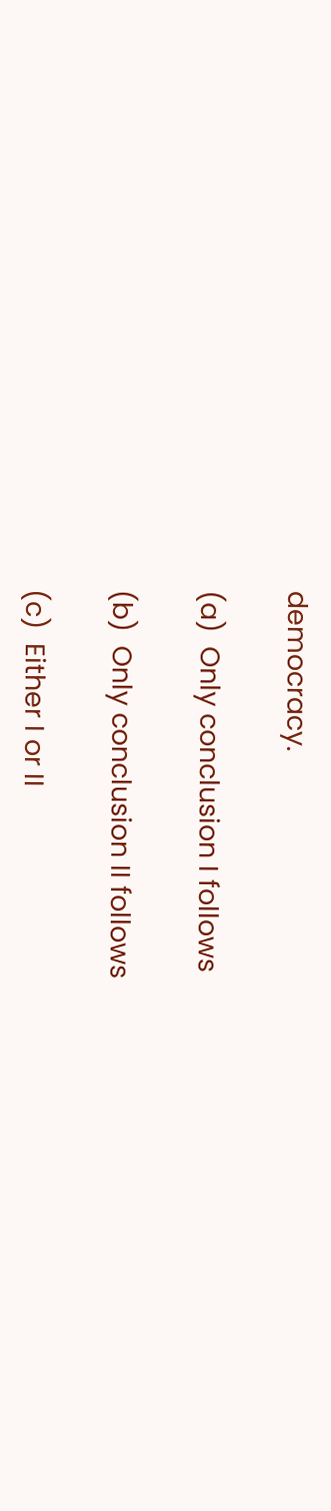democracy.

(a)  Only conclusion I follows

(b)  Only conclusion II follows

(c)  Either I or II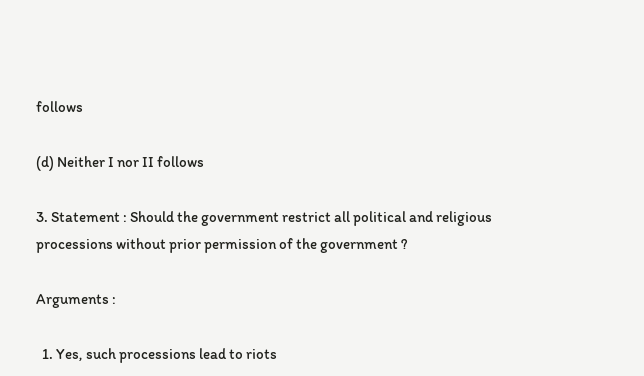follows

(d) Neither I nor II follows

3. Statement : Should the government restrict all political and religious processions without prior permission of the government ?

Arguments :

  1. Yes, such processions lead to riots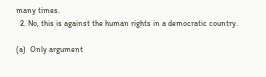many times.
  2. No, this is against the human rights in a democratic country.

(a)  Only argument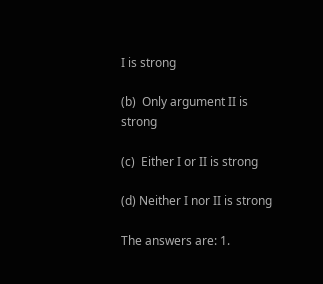I is strong

(b)  Only argument II is strong

(c)  Either I or II is strong

(d) Neither I nor II is strong

The answers are: 1.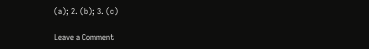(a); 2. (b); 3. (c)

Leave a Comment